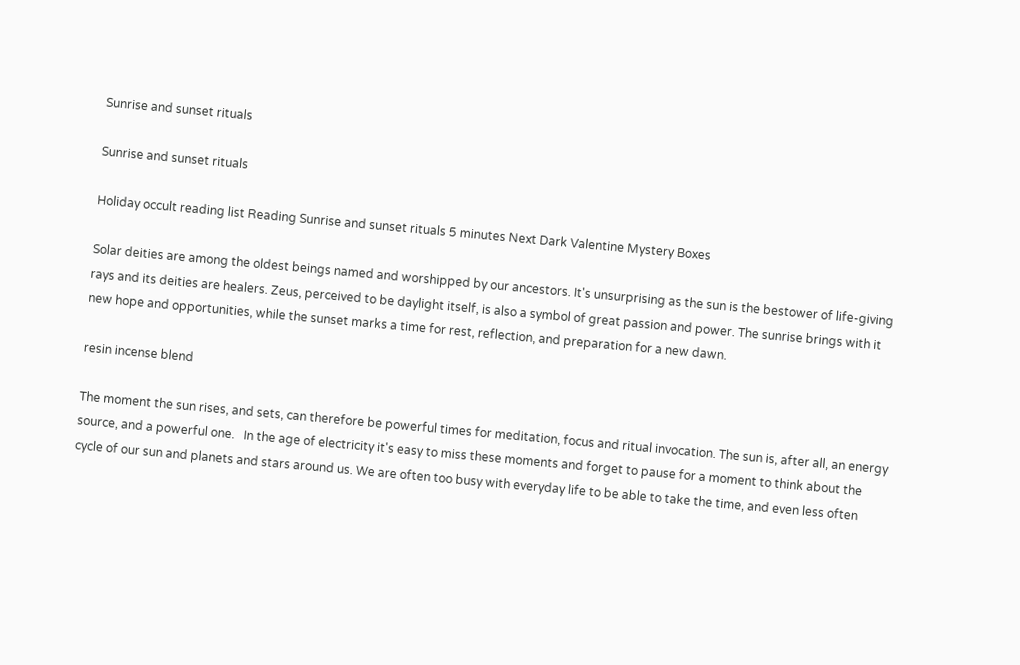Sunrise and sunset rituals

Sunrise and sunset rituals

Holiday occult reading list Reading Sunrise and sunset rituals 5 minutes Next Dark Valentine Mystery Boxes

Solar deities are among the oldest beings named and worshipped by our ancestors. It's unsurprising as the sun is the bestower of life-giving rays and its deities are healers. Zeus, perceived to be daylight itself, is also a symbol of great passion and power. The sunrise brings with it new hope and opportunities, while the sunset marks a time for rest, reflection, and preparation for a new dawn.

resin incense blend

The moment the sun rises, and sets, can therefore be powerful times for meditation, focus and ritual invocation. The sun is, after all, an energy source, and a powerful one.   In the age of electricity it's easy to miss these moments and forget to pause for a moment to think about the cycle of our sun and planets and stars around us. We are often too busy with everyday life to be able to take the time, and even less often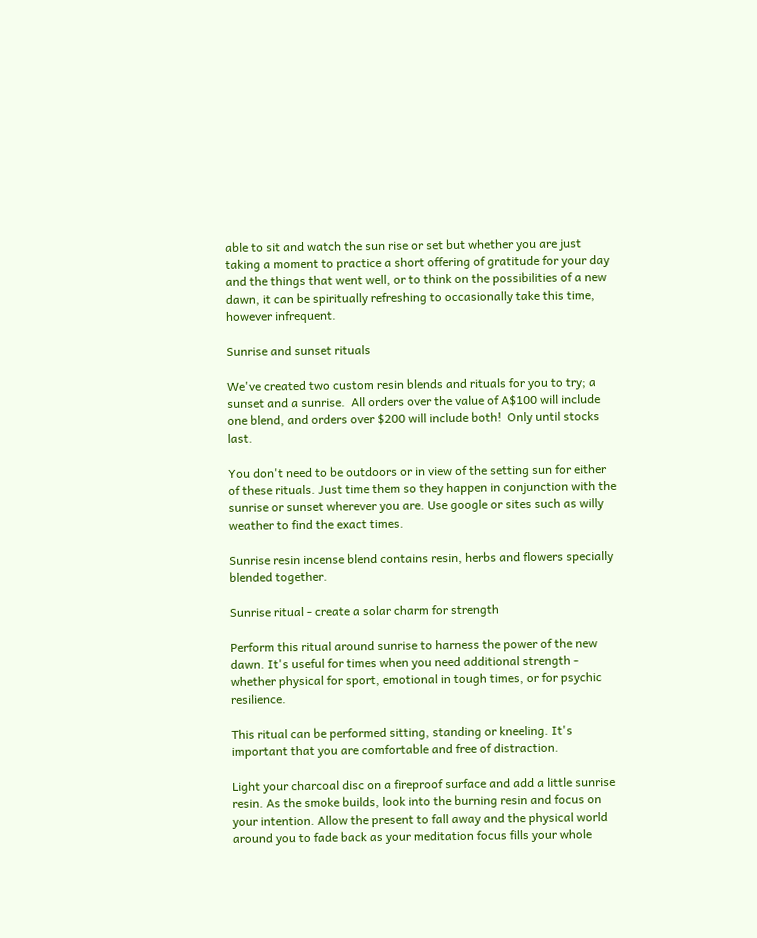able to sit and watch the sun rise or set but whether you are just taking a moment to practice a short offering of gratitude for your day and the things that went well, or to think on the possibilities of a new dawn, it can be spiritually refreshing to occasionally take this time, however infrequent.

Sunrise and sunset rituals

We've created two custom resin blends and rituals for you to try; a sunset and a sunrise.  All orders over the value of A$100 will include one blend, and orders over $200 will include both!  Only until stocks last.

You don't need to be outdoors or in view of the setting sun for either of these rituals. Just time them so they happen in conjunction with the sunrise or sunset wherever you are. Use google or sites such as willy weather to find the exact times.

Sunrise resin incense blend contains resin, herbs and flowers specially blended together.

Sunrise ritual - create a solar charm for strength

Perform this ritual around sunrise to harness the power of the new dawn. It's useful for times when you need additional strength - whether physical for sport, emotional in tough times, or for psychic resilience.

This ritual can be performed sitting, standing or kneeling. It's important that you are comfortable and free of distraction.

Light your charcoal disc on a fireproof surface and add a little sunrise resin. As the smoke builds, look into the burning resin and focus on your intention. Allow the present to fall away and the physical world around you to fade back as your meditation focus fills your whole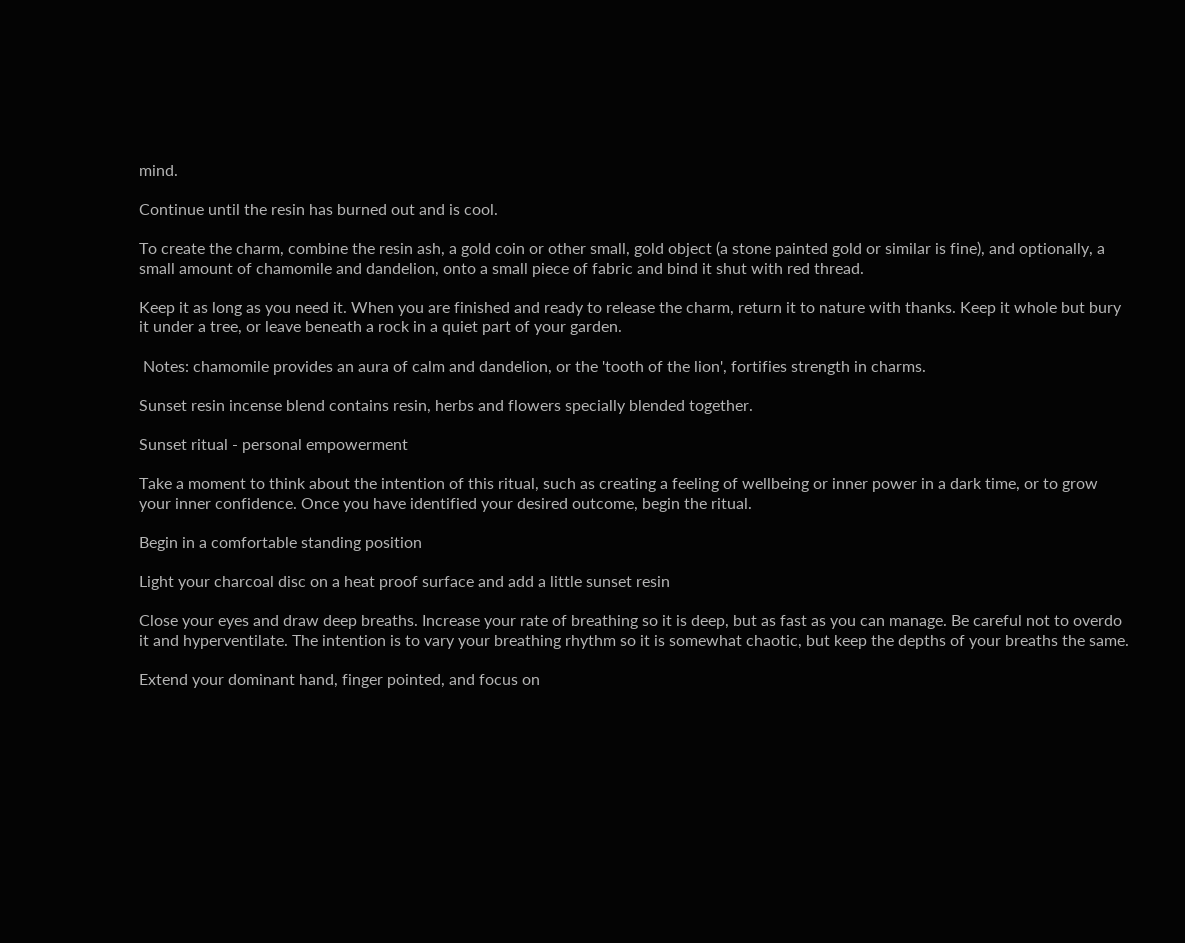mind.

Continue until the resin has burned out and is cool.

To create the charm, combine the resin ash, a gold coin or other small, gold object (a stone painted gold or similar is fine), and optionally, a small amount of chamomile and dandelion, onto a small piece of fabric and bind it shut with red thread.

Keep it as long as you need it. When you are finished and ready to release the charm, return it to nature with thanks. Keep it whole but bury it under a tree, or leave beneath a rock in a quiet part of your garden.

 Notes: chamomile provides an aura of calm and dandelion, or the 'tooth of the lion', fortifies strength in charms.

Sunset resin incense blend contains resin, herbs and flowers specially blended together.

Sunset ritual - personal empowerment

Take a moment to think about the intention of this ritual, such as creating a feeling of wellbeing or inner power in a dark time, or to grow your inner confidence. Once you have identified your desired outcome, begin the ritual.

Begin in a comfortable standing position

Light your charcoal disc on a heat proof surface and add a little sunset resin

Close your eyes and draw deep breaths. Increase your rate of breathing so it is deep, but as fast as you can manage. Be careful not to overdo it and hyperventilate. The intention is to vary your breathing rhythm so it is somewhat chaotic, but keep the depths of your breaths the same.

Extend your dominant hand, finger pointed, and focus on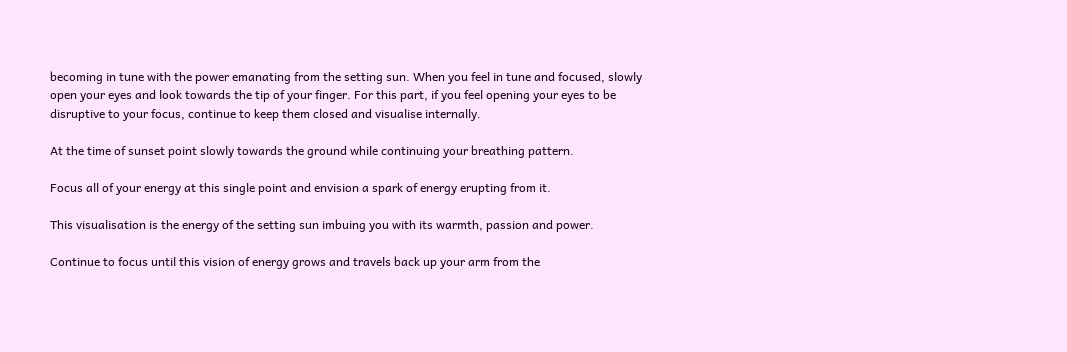becoming in tune with the power emanating from the setting sun. When you feel in tune and focused, slowly open your eyes and look towards the tip of your finger. For this part, if you feel opening your eyes to be disruptive to your focus, continue to keep them closed and visualise internally.

At the time of sunset point slowly towards the ground while continuing your breathing pattern.

Focus all of your energy at this single point and envision a spark of energy erupting from it.

This visualisation is the energy of the setting sun imbuing you with its warmth, passion and power.

Continue to focus until this vision of energy grows and travels back up your arm from the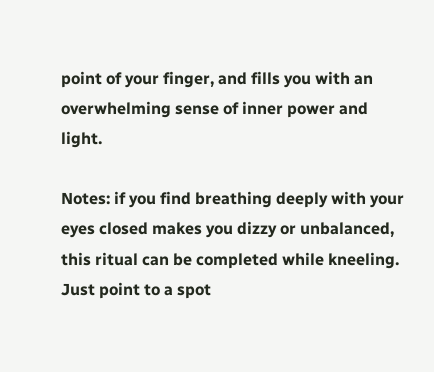point of your finger, and fills you with an overwhelming sense of inner power and light.

Notes: if you find breathing deeply with your eyes closed makes you dizzy or unbalanced, this ritual can be completed while kneeling. Just point to a spot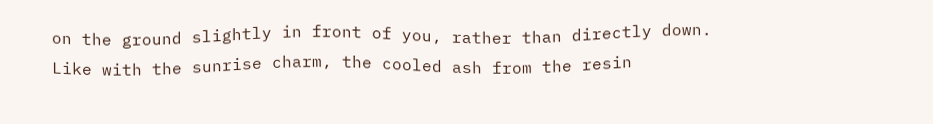on the ground slightly in front of you, rather than directly down. Like with the sunrise charm, the cooled ash from the resin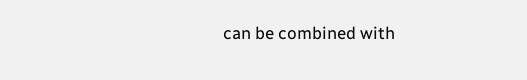can be combined with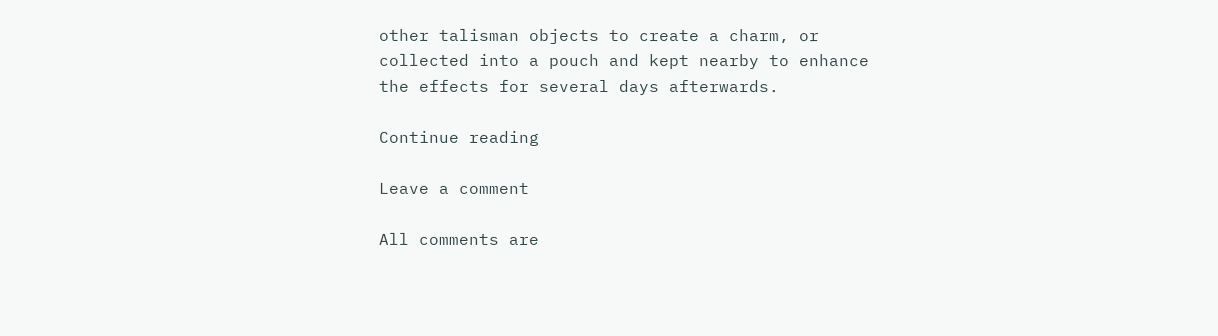other talisman objects to create a charm, or collected into a pouch and kept nearby to enhance the effects for several days afterwards.

Continue reading

Leave a comment

All comments are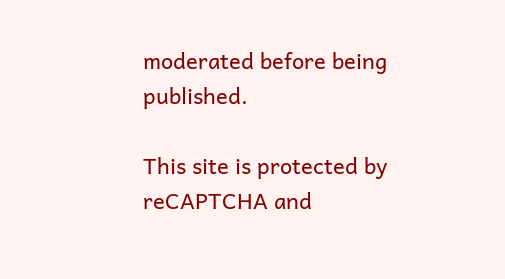moderated before being published.

This site is protected by reCAPTCHA and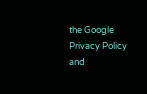the Google Privacy Policy and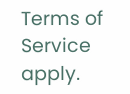Terms of Service apply.